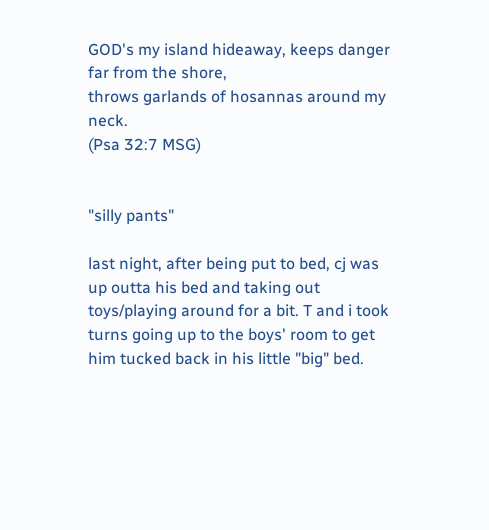GOD's my island hideaway, keeps danger far from the shore,
throws garlands of hosannas around my neck.
(Psa 32:7 MSG)


"silly pants"

last night, after being put to bed, cj was up outta his bed and taking out toys/playing around for a bit. T and i took turns going up to the boys' room to get him tucked back in his little "big" bed.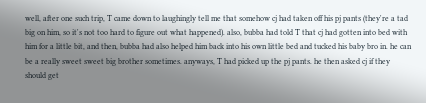well, after one such trip, T came down to laughingly tell me that somehow cj had taken off his pj pants (they're a tad big on him, so it's not too hard to figure out what happened). also, bubba had told T that cj had gotten into bed with him for a little bit, and then, bubba had also helped him back into his own little bed and tucked his baby bro in. he can be a really sweet sweet big brother sometimes. anyways, T had picked up the pj pants. he then asked cj if they should get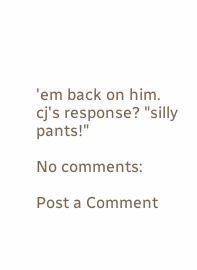'em back on him. cj's response? "silly pants!"

No comments:

Post a Comment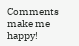Comments make me happy!